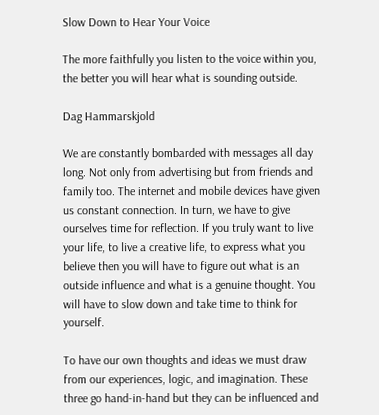Slow Down to Hear Your Voice

The more faithfully you listen to the voice within you, the better you will hear what is sounding outside.

Dag Hammarskjold

We are constantly bombarded with messages all day long. Not only from advertising but from friends and family too. The internet and mobile devices have given us constant connection. In turn, we have to give ourselves time for reflection. If you truly want to live your life, to live a creative life, to express what you believe then you will have to figure out what is an outside influence and what is a genuine thought. You will have to slow down and take time to think for yourself.

To have our own thoughts and ideas we must draw from our experiences, logic, and imagination. These three go hand-in-hand but they can be influenced and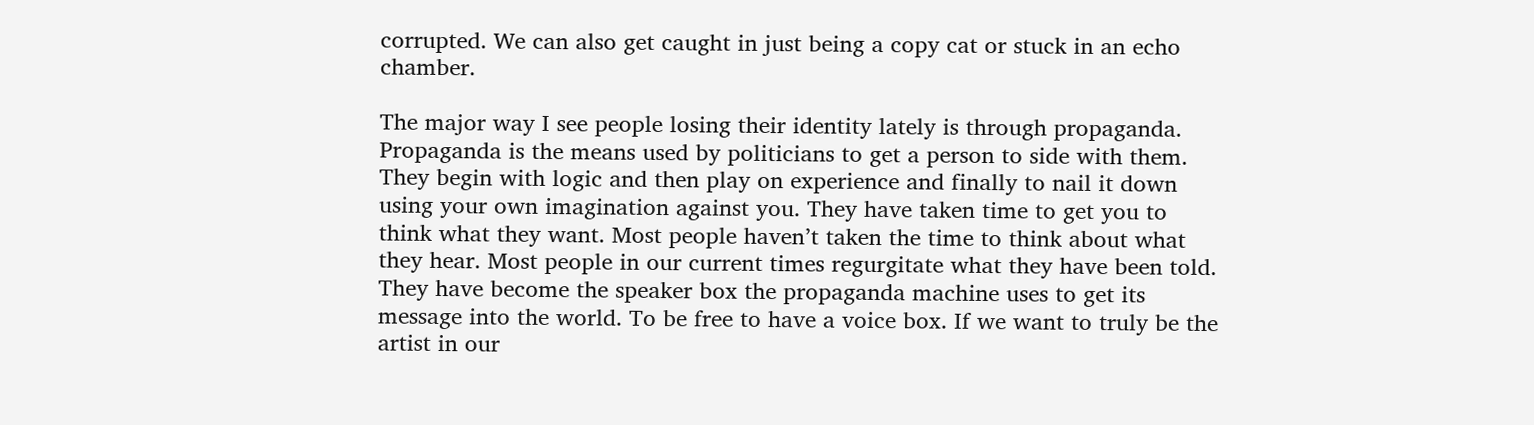corrupted. We can also get caught in just being a copy cat or stuck in an echo chamber.

The major way I see people losing their identity lately is through propaganda. Propaganda is the means used by politicians to get a person to side with them. They begin with logic and then play on experience and finally to nail it down using your own imagination against you. They have taken time to get you to think what they want. Most people haven’t taken the time to think about what they hear. Most people in our current times regurgitate what they have been told. They have become the speaker box the propaganda machine uses to get its message into the world. To be free to have a voice box. If we want to truly be the artist in our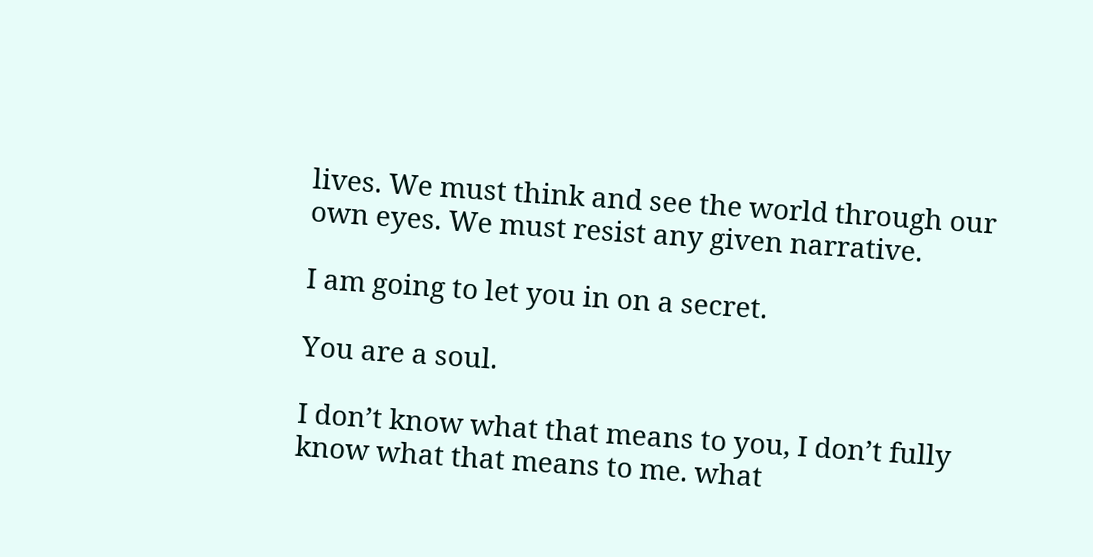lives. We must think and see the world through our own eyes. We must resist any given narrative.

I am going to let you in on a secret.

You are a soul.

I don’t know what that means to you, I don’t fully know what that means to me. what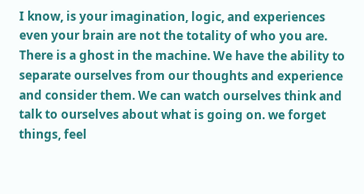I know, is your imagination, logic, and experiences even your brain are not the totality of who you are. There is a ghost in the machine. We have the ability to separate ourselves from our thoughts and experience and consider them. We can watch ourselves think and talk to ourselves about what is going on. we forget things, feel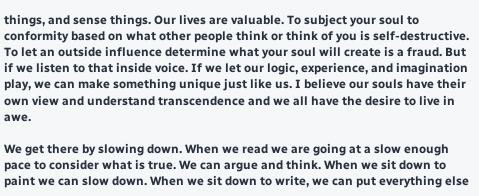things, and sense things. Our lives are valuable. To subject your soul to conformity based on what other people think or think of you is self-destructive. To let an outside influence determine what your soul will create is a fraud. But if we listen to that inside voice. If we let our logic, experience, and imagination play, we can make something unique just like us. I believe our souls have their own view and understand transcendence and we all have the desire to live in awe.

We get there by slowing down. When we read we are going at a slow enough pace to consider what is true. We can argue and think. When we sit down to paint we can slow down. When we sit down to write, we can put everything else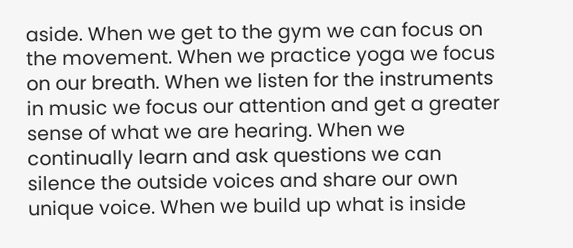aside. When we get to the gym we can focus on the movement. When we practice yoga we focus on our breath. When we listen for the instruments in music we focus our attention and get a greater sense of what we are hearing. When we continually learn and ask questions we can silence the outside voices and share our own unique voice. When we build up what is inside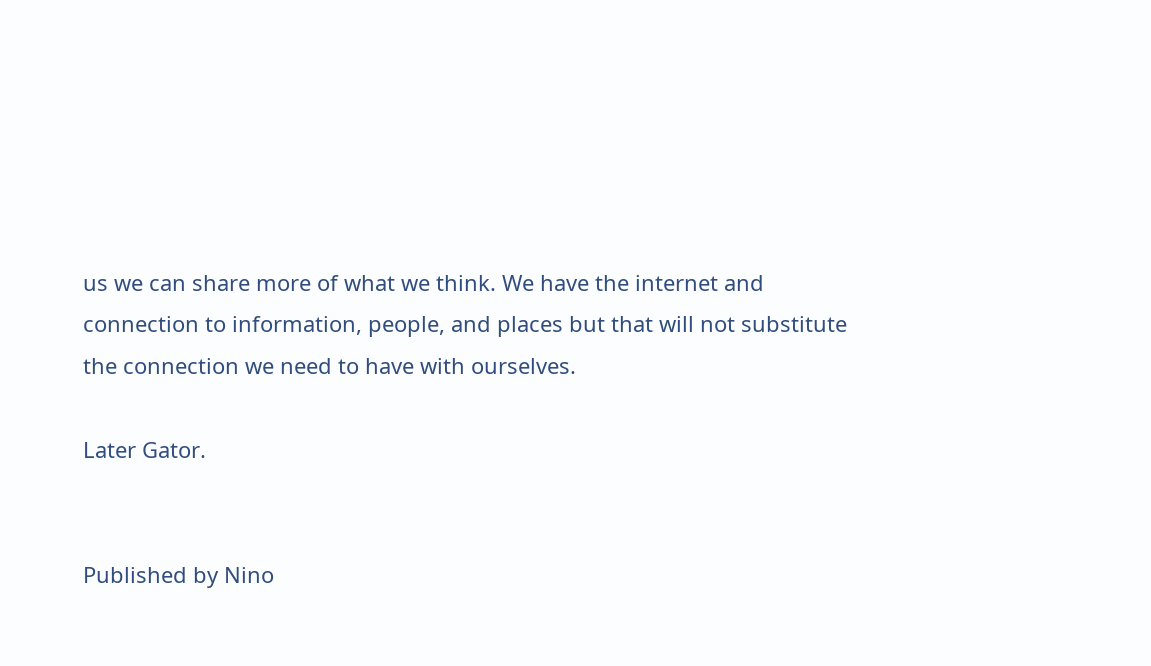us we can share more of what we think. We have the internet and connection to information, people, and places but that will not substitute the connection we need to have with ourselves.

Later Gator.


Published by Nino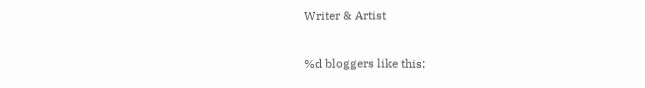Writer & Artist

%d bloggers like this: